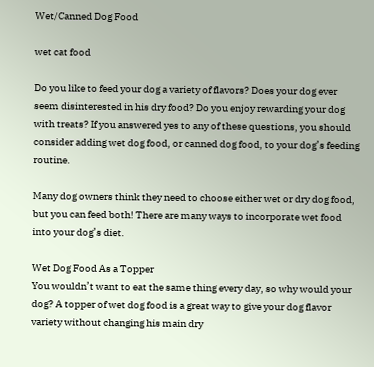Wet/Canned Dog Food

wet cat food

Do you like to feed your dog a variety of flavors? Does your dog ever seem disinterested in his dry food? Do you enjoy rewarding your dog with treats? If you answered yes to any of these questions, you should consider adding wet dog food, or canned dog food, to your dog’s feeding routine.

Many dog owners think they need to choose either wet or dry dog food, but you can feed both! There are many ways to incorporate wet food into your dog’s diet.

Wet Dog Food As a Topper
You wouldn’t want to eat the same thing every day, so why would your dog? A topper of wet dog food is a great way to give your dog flavor variety without changing his main dry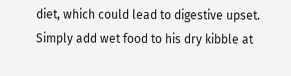diet, which could lead to digestive upset. Simply add wet food to his dry kibble at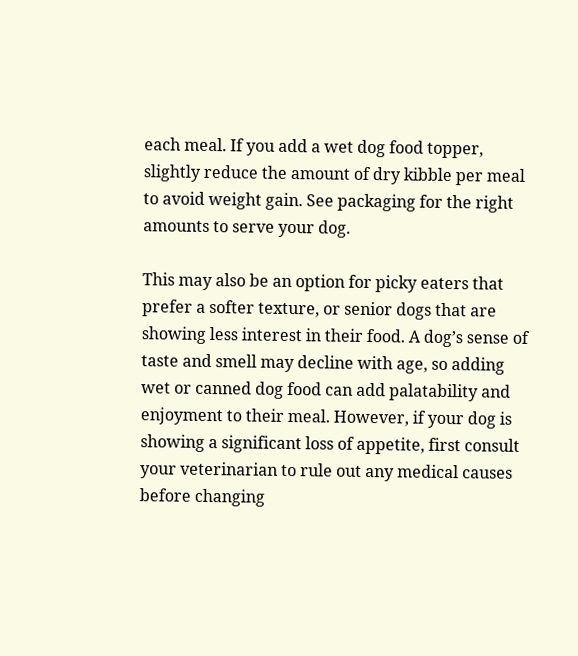each meal. If you add a wet dog food topper, slightly reduce the amount of dry kibble per meal to avoid weight gain. See packaging for the right amounts to serve your dog.

This may also be an option for picky eaters that prefer a softer texture, or senior dogs that are showing less interest in their food. A dog’s sense of taste and smell may decline with age, so adding wet or canned dog food can add palatability and enjoyment to their meal. However, if your dog is showing a significant loss of appetite, first consult your veterinarian to rule out any medical causes before changing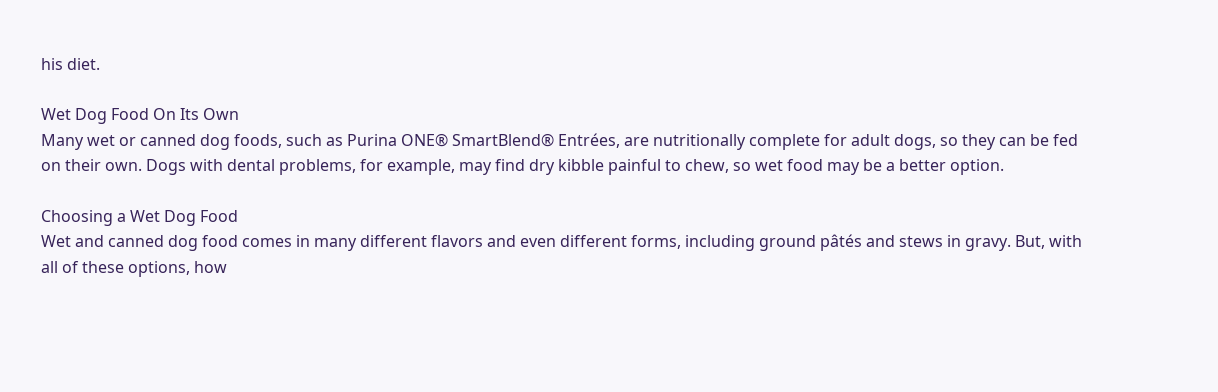his diet.

Wet Dog Food On Its Own
Many wet or canned dog foods, such as Purina ONE® SmartBlend® Entrées, are nutritionally complete for adult dogs, so they can be fed on their own. Dogs with dental problems, for example, may find dry kibble painful to chew, so wet food may be a better option.

Choosing a Wet Dog Food
Wet and canned dog food comes in many different flavors and even different forms, including ground pâtés and stews in gravy. But, with all of these options, how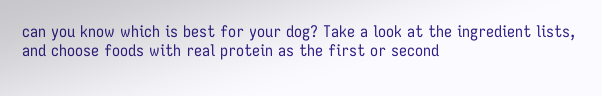can you know which is best for your dog? Take a look at the ingredient lists, and choose foods with real protein as the first or second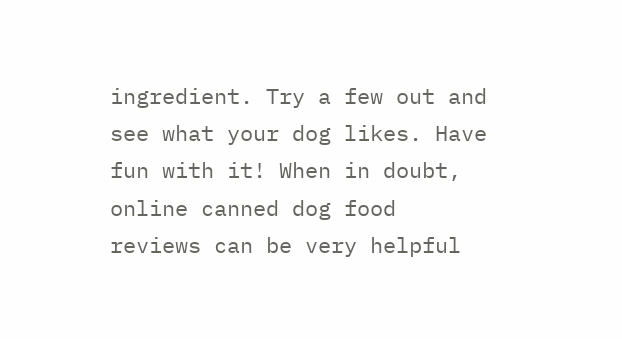ingredient. Try a few out and see what your dog likes. Have fun with it! When in doubt, online canned dog food reviews can be very helpful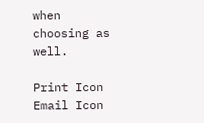when choosing as well.

Print Icon
Email Icon